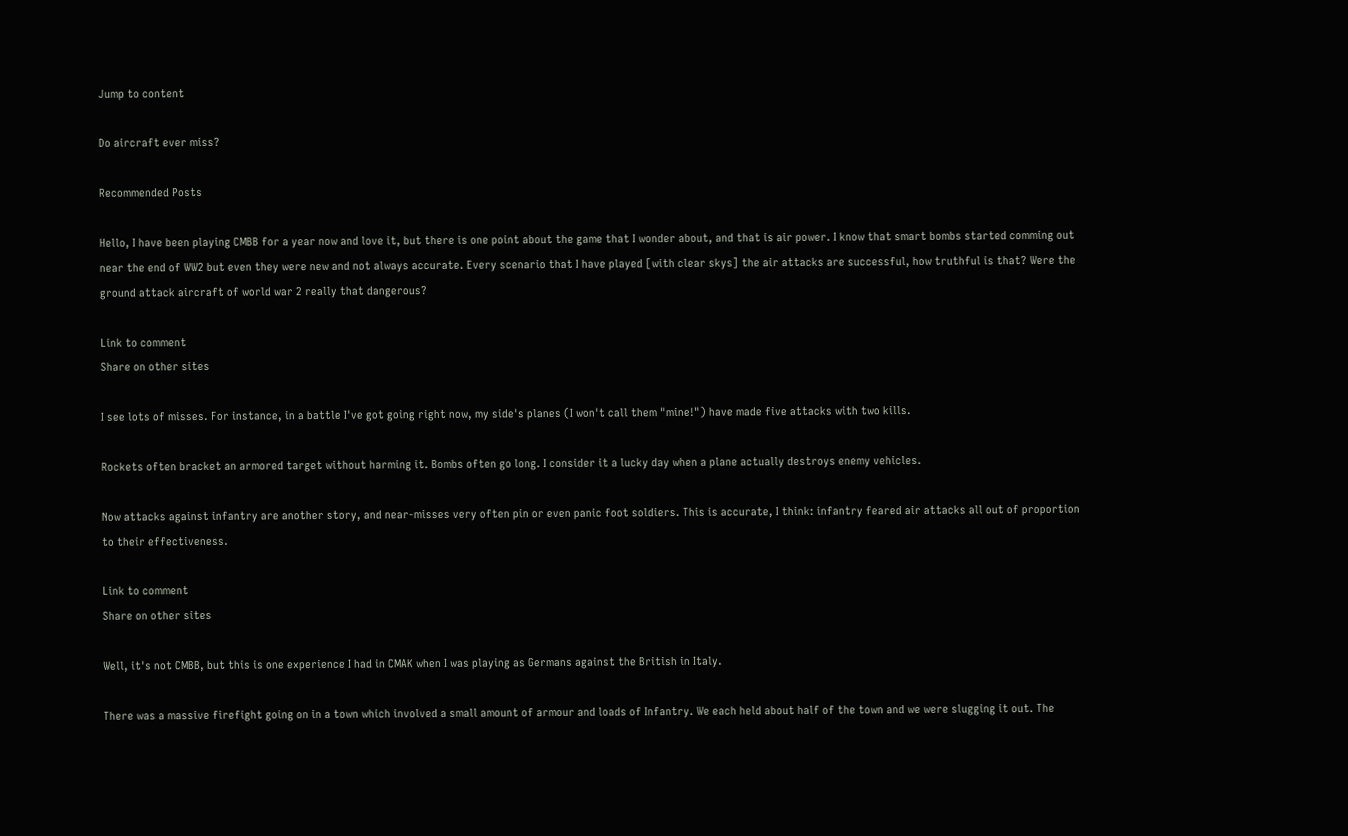Jump to content

Do aircraft ever miss?

Recommended Posts

Hello, I have been playing CMBB for a year now and love it, but there is one point about the game that I wonder about, and that is air power. I know that smart bombs started comming out near the end of WW2 but even they were new and not always accurate. Every scenario that I have played [with clear skys] the air attacks are successful, how truthful is that? Were the ground attack aircraft of world war 2 really that dangerous?

Link to comment
Share on other sites

I see lots of misses. For instance, in a battle I've got going right now, my side's planes (I won't call them "mine!") have made five attacks with two kills.

Rockets often bracket an armored target without harming it. Bombs often go long. I consider it a lucky day when a plane actually destroys enemy vehicles.

Now attacks against infantry are another story, and near-misses very often pin or even panic foot soldiers. This is accurate, I think: infantry feared air attacks all out of proportion to their effectiveness.

Link to comment
Share on other sites

Well, it's not CMBB, but this is one experience I had in CMAK when I was playing as Germans against the British in Italy.

There was a massive firefight going on in a town which involved a small amount of armour and loads of Infantry. We each held about half of the town and we were slugging it out. The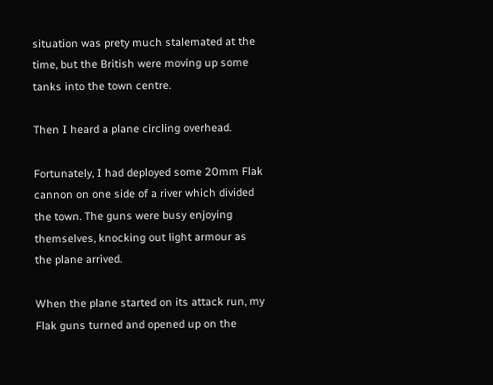situation was prety much stalemated at the time, but the British were moving up some tanks into the town centre.

Then I heard a plane circling overhead.

Fortunately, I had deployed some 20mm Flak cannon on one side of a river which divided the town. The guns were busy enjoying themselves, knocking out light armour as the plane arrived.

When the plane started on its attack run, my Flak guns turned and opened up on the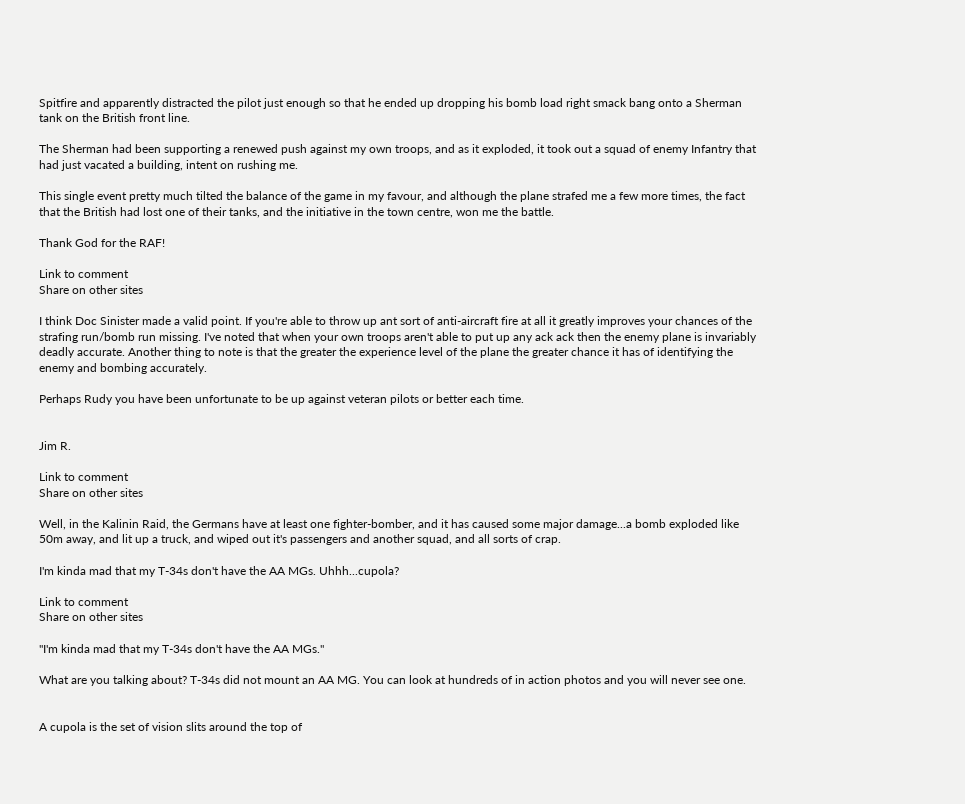Spitfire and apparently distracted the pilot just enough so that he ended up dropping his bomb load right smack bang onto a Sherman tank on the British front line.

The Sherman had been supporting a renewed push against my own troops, and as it exploded, it took out a squad of enemy Infantry that had just vacated a building, intent on rushing me.

This single event pretty much tilted the balance of the game in my favour, and although the plane strafed me a few more times, the fact that the British had lost one of their tanks, and the initiative in the town centre, won me the battle.

Thank God for the RAF!

Link to comment
Share on other sites

I think Doc Sinister made a valid point. If you're able to throw up ant sort of anti-aircraft fire at all it greatly improves your chances of the strafing run/bomb run missing. I've noted that when your own troops aren't able to put up any ack ack then the enemy plane is invariably deadly accurate. Another thing to note is that the greater the experience level of the plane the greater chance it has of identifying the enemy and bombing accurately.

Perhaps Rudy you have been unfortunate to be up against veteran pilots or better each time.


Jim R.

Link to comment
Share on other sites

Well, in the Kalinin Raid, the Germans have at least one fighter-bomber, and it has caused some major damage...a bomb exploded like 50m away, and lit up a truck, and wiped out it's passengers and another squad, and all sorts of crap.

I'm kinda mad that my T-34s don't have the AA MGs. Uhhh...cupola?

Link to comment
Share on other sites

"I'm kinda mad that my T-34s don't have the AA MGs."

What are you talking about? T-34s did not mount an AA MG. You can look at hundreds of in action photos and you will never see one.


A cupola is the set of vision slits around the top of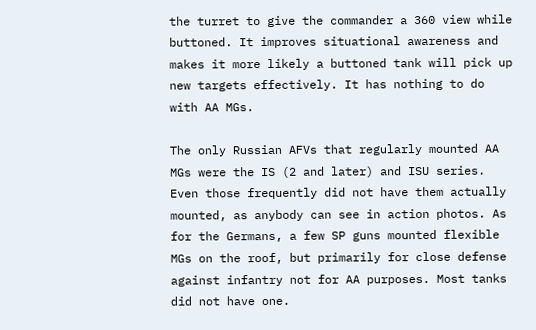the turret to give the commander a 360 view while buttoned. It improves situational awareness and makes it more likely a buttoned tank will pick up new targets effectively. It has nothing to do with AA MGs.

The only Russian AFVs that regularly mounted AA MGs were the IS (2 and later) and ISU series. Even those frequently did not have them actually mounted, as anybody can see in action photos. As for the Germans, a few SP guns mounted flexible MGs on the roof, but primarily for close defense against infantry not for AA purposes. Most tanks did not have one.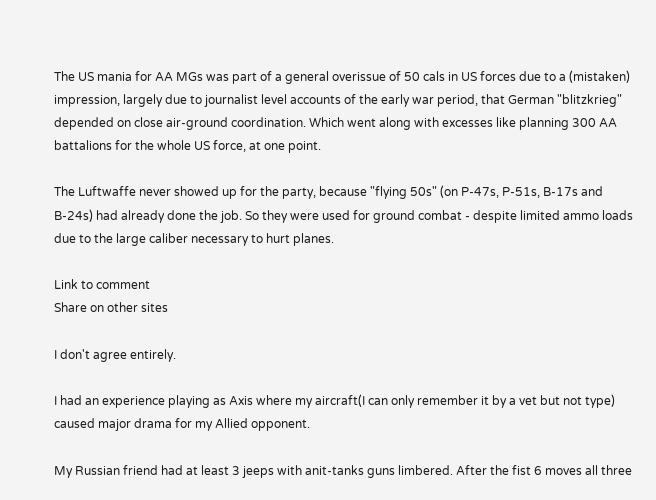The US mania for AA MGs was part of a general overissue of 50 cals in US forces due to a (mistaken) impression, largely due to journalist level accounts of the early war period, that German "blitzkrieg" depended on close air-ground coordination. Which went along with excesses like planning 300 AA battalions for the whole US force, at one point.

The Luftwaffe never showed up for the party, because "flying 50s" (on P-47s, P-51s, B-17s and B-24s) had already done the job. So they were used for ground combat - despite limited ammo loads due to the large caliber necessary to hurt planes.

Link to comment
Share on other sites

I don't agree entirely.

I had an experience playing as Axis where my aircraft(I can only remember it by a vet but not type) caused major drama for my Allied opponent.

My Russian friend had at least 3 jeeps with anit-tanks guns limbered. After the fist 6 moves all three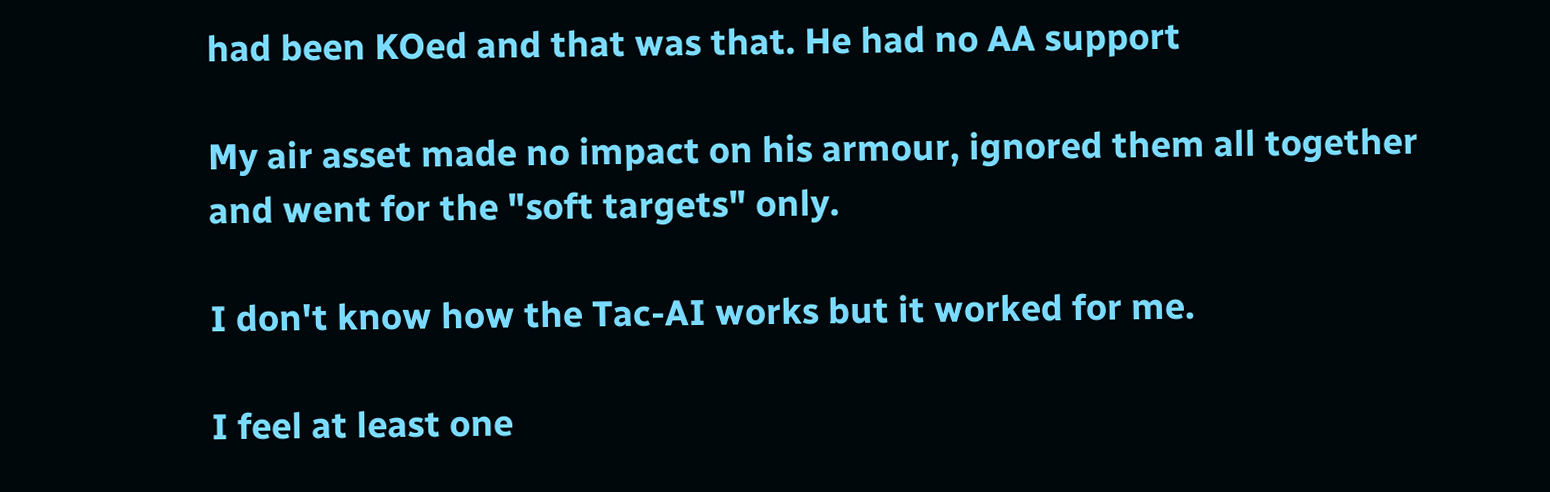had been KOed and that was that. He had no AA support

My air asset made no impact on his armour, ignored them all together and went for the "soft targets" only.

I don't know how the Tac-AI works but it worked for me.

I feel at least one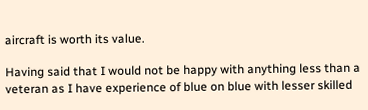aircraft is worth its value.

Having said that I would not be happy with anything less than a veteran as I have experience of blue on blue with lesser skilled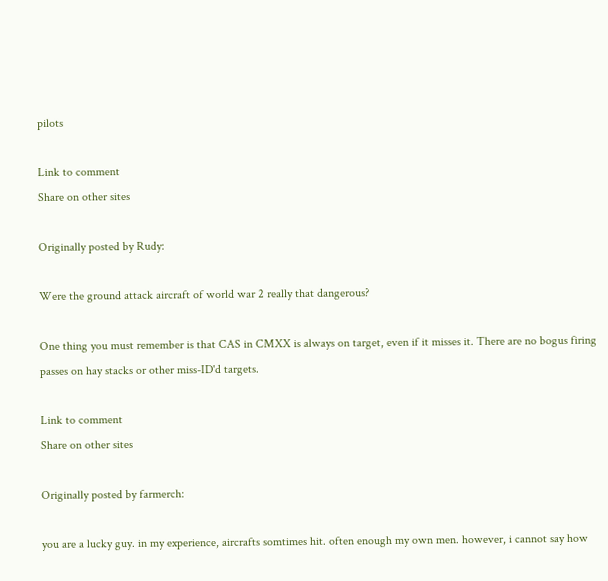pilots

Link to comment
Share on other sites

Originally posted by Rudy:

Were the ground attack aircraft of world war 2 really that dangerous?

One thing you must remember is that CAS in CMXX is always on target, even if it misses it. There are no bogus firing passes on hay stacks or other miss-ID'd targets.

Link to comment
Share on other sites

Originally posted by farmerch:

you are a lucky guy. in my experience, aircrafts somtimes hit. often enough my own men. however, i cannot say how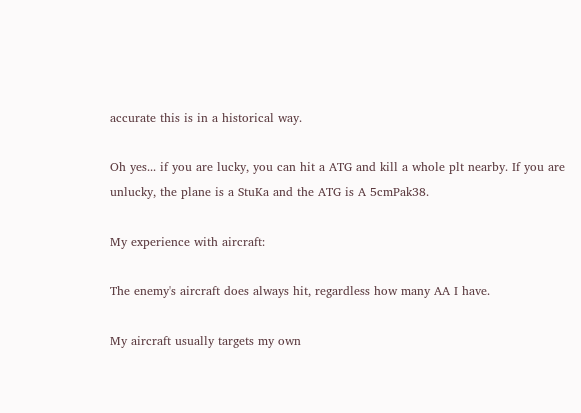accurate this is in a historical way.

Oh yes... if you are lucky, you can hit a ATG and kill a whole plt nearby. If you are unlucky, the plane is a StuKa and the ATG is A 5cmPak38.

My experience with aircraft:

The enemy's aircraft does always hit, regardless how many AA I have.

My aircraft usually targets my own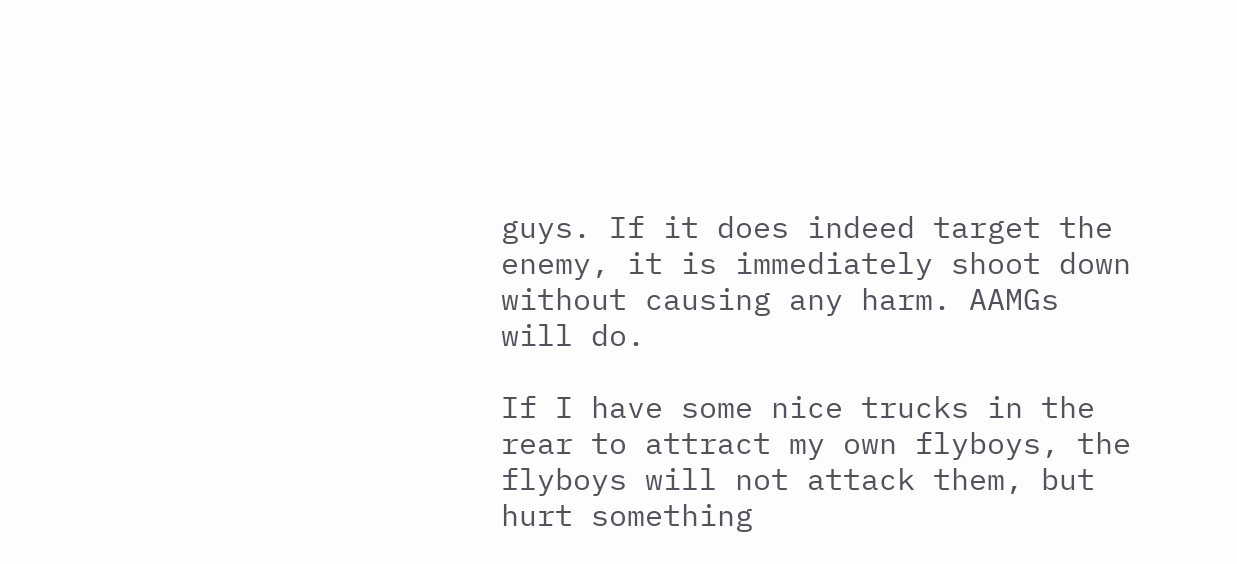guys. If it does indeed target the enemy, it is immediately shoot down without causing any harm. AAMGs will do.

If I have some nice trucks in the rear to attract my own flyboys, the flyboys will not attack them, but hurt something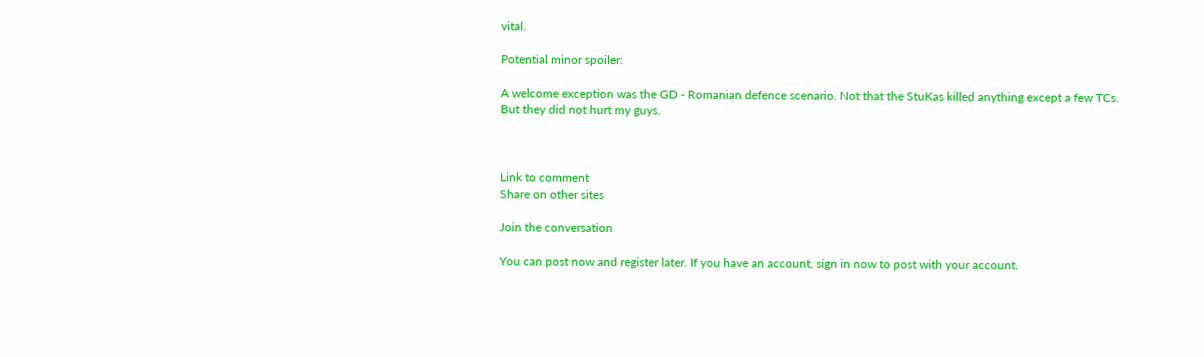vital.

Potential minor spoiler:

A welcome exception was the GD - Romanian defence scenario. Not that the StuKas killed anything except a few TCs. But they did not hurt my guys.



Link to comment
Share on other sites

Join the conversation

You can post now and register later. If you have an account, sign in now to post with your account.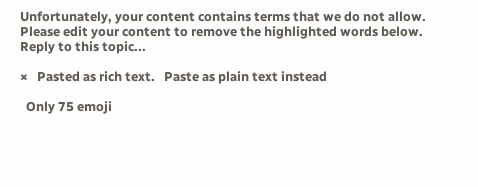Unfortunately, your content contains terms that we do not allow. Please edit your content to remove the highlighted words below.
Reply to this topic...

×   Pasted as rich text.   Paste as plain text instead

  Only 75 emoji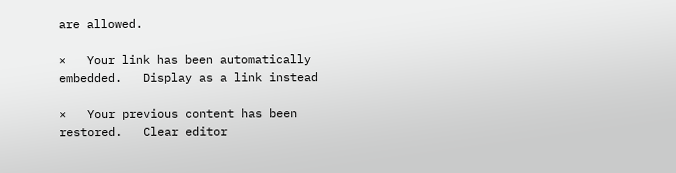are allowed.

×   Your link has been automatically embedded.   Display as a link instead

×   Your previous content has been restored.   Clear editor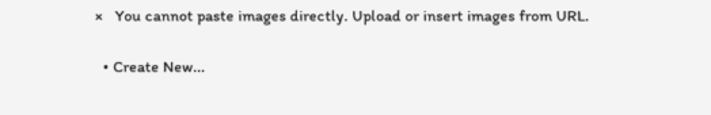×   You cannot paste images directly. Upload or insert images from URL.

  • Create New...